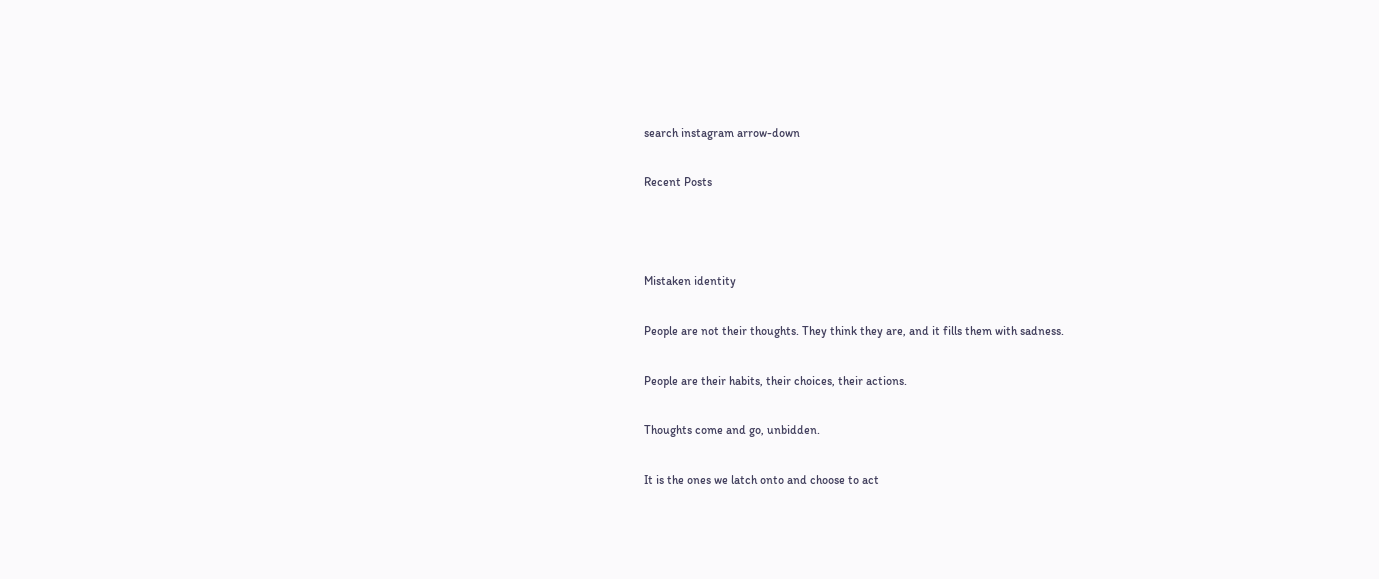search instagram arrow-down

Recent Posts



Mistaken identity

People are not their thoughts. They think they are, and it fills them with sadness.

People are their habits, their choices, their actions.

Thoughts come and go, unbidden.

It is the ones we latch onto and choose to act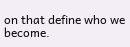on that define who we become.